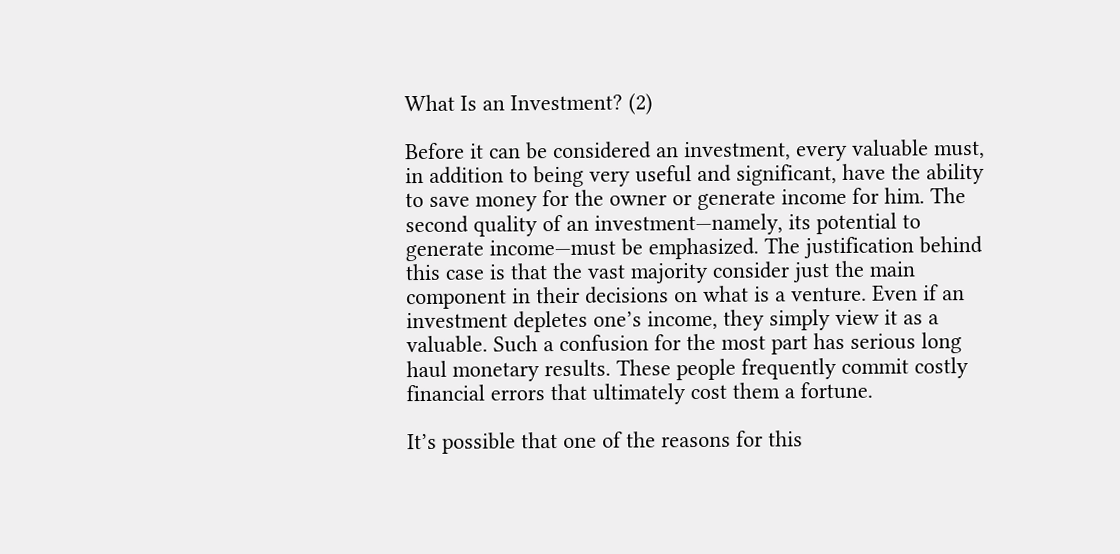What Is an Investment? (2)

Before it can be considered an investment, every valuable must, in addition to being very useful and significant, have the ability to save money for the owner or generate income for him. The second quality of an investment—namely, its potential to generate income—must be emphasized. The justification behind this case is that the vast majority consider just the main component in their decisions on what is a venture. Even if an investment depletes one’s income, they simply view it as a valuable. Such a confusion for the most part has serious long haul monetary results. These people frequently commit costly financial errors that ultimately cost them a fortune.

It’s possible that one of the reasons for this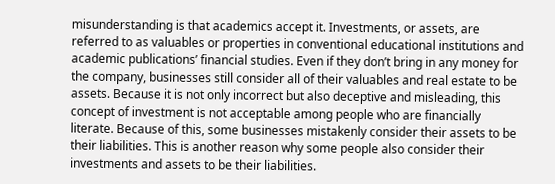misunderstanding is that academics accept it. Investments, or assets, are referred to as valuables or properties in conventional educational institutions and academic publications’ financial studies. Even if they don’t bring in any money for the company, businesses still consider all of their valuables and real estate to be assets. Because it is not only incorrect but also deceptive and misleading, this concept of investment is not acceptable among people who are financially literate. Because of this, some businesses mistakenly consider their assets to be their liabilities. This is another reason why some people also consider their investments and assets to be their liabilities.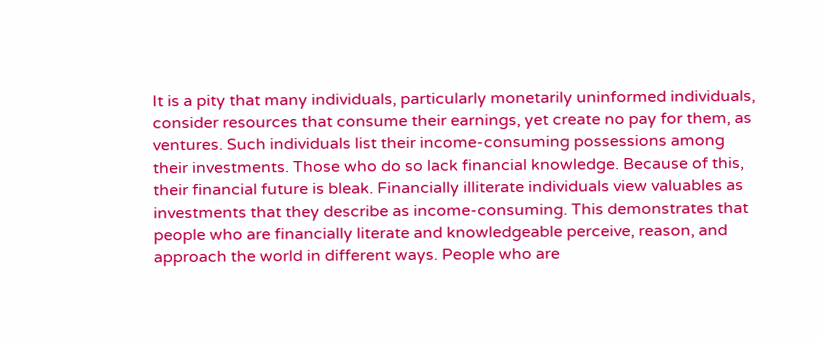It is a pity that many individuals, particularly monetarily uninformed individuals, consider resources that consume their earnings, yet create no pay for them, as ventures. Such individuals list their income-consuming possessions among their investments. Those who do so lack financial knowledge. Because of this, their financial future is bleak. Financially illiterate individuals view valuables as investments that they describe as income-consuming. This demonstrates that people who are financially literate and knowledgeable perceive, reason, and approach the world in different ways. People who are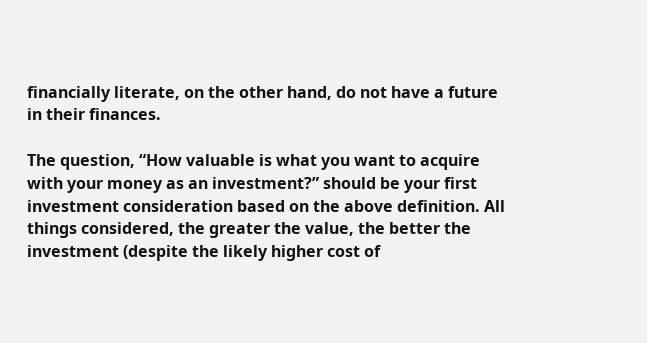financially literate, on the other hand, do not have a future in their finances.

The question, “How valuable is what you want to acquire with your money as an investment?” should be your first investment consideration based on the above definition. All things considered, the greater the value, the better the investment (despite the likely higher cost of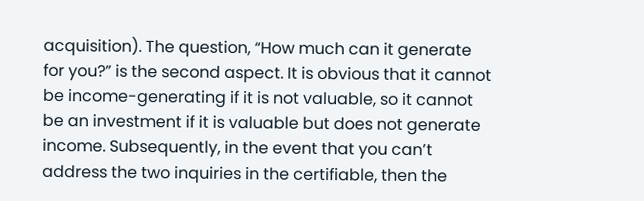acquisition). The question, “How much can it generate for you?” is the second aspect. It is obvious that it cannot be income-generating if it is not valuable, so it cannot be an investment if it is valuable but does not generate income. Subsequently, in the event that you can’t address the two inquiries in the certifiable, then the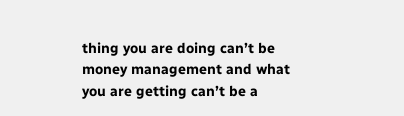thing you are doing can’t be money management and what you are getting can’t be a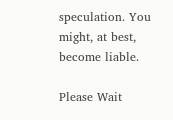speculation. You might, at best, become liable.

Please Wait